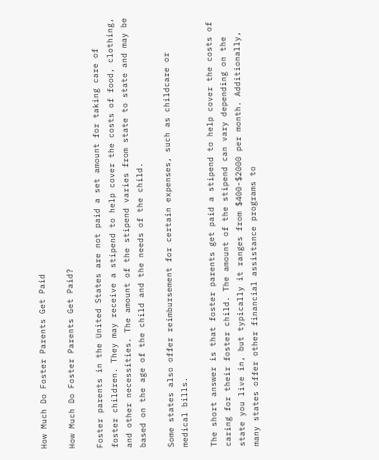How Much Do Foster Parents Get Paid

How Much Do Foster Parents Get Paid?

Foster parents in the United States are not paid a set amount for taking care of foster children. They may receive a stipend to help cover the costs of food, clothing, and other necessities. The amount of the stipend varies from state to state and may be based on the age of the child and the needs of the child.

Some states also offer reimbursement for certain expenses, such as childcare or medical bills.

The short answer is that foster parents get paid a stipend to help cover the costs of caring for their foster child. The amount of the stipend can vary depending on the state you live in, but typically it ranges from $400-$2000 per month. Additionally, many states offer other financial assistance programs to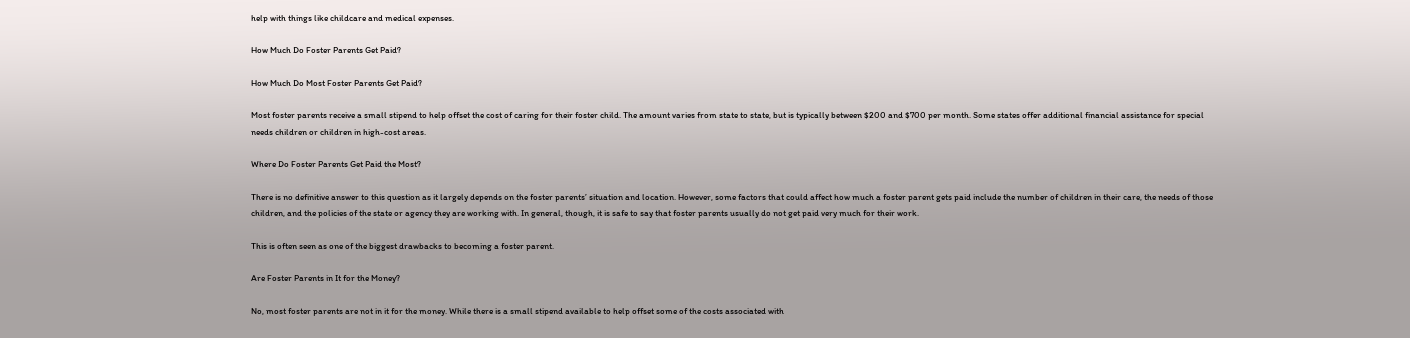help with things like childcare and medical expenses.

How Much Do Foster Parents Get Paid?

How Much Do Most Foster Parents Get Paid?

Most foster parents receive a small stipend to help offset the cost of caring for their foster child. The amount varies from state to state, but is typically between $200 and $700 per month. Some states offer additional financial assistance for special needs children or children in high-cost areas.

Where Do Foster Parents Get Paid the Most?

There is no definitive answer to this question as it largely depends on the foster parents’ situation and location. However, some factors that could affect how much a foster parent gets paid include the number of children in their care, the needs of those children, and the policies of the state or agency they are working with. In general, though, it is safe to say that foster parents usually do not get paid very much for their work.

This is often seen as one of the biggest drawbacks to becoming a foster parent.

Are Foster Parents in It for the Money?

No, most foster parents are not in it for the money. While there is a small stipend available to help offset some of the costs associated with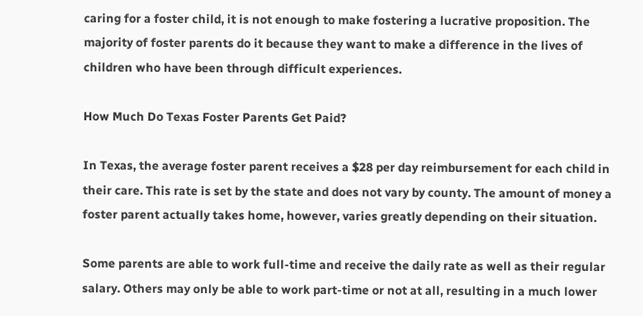caring for a foster child, it is not enough to make fostering a lucrative proposition. The majority of foster parents do it because they want to make a difference in the lives of children who have been through difficult experiences.

How Much Do Texas Foster Parents Get Paid?

In Texas, the average foster parent receives a $28 per day reimbursement for each child in their care. This rate is set by the state and does not vary by county. The amount of money a foster parent actually takes home, however, varies greatly depending on their situation.

Some parents are able to work full-time and receive the daily rate as well as their regular salary. Others may only be able to work part-time or not at all, resulting in a much lower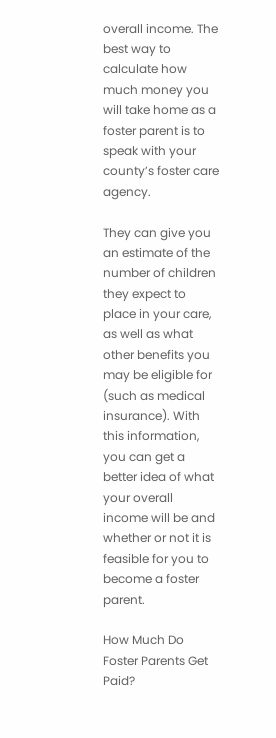overall income. The best way to calculate how much money you will take home as a foster parent is to speak with your county’s foster care agency.

They can give you an estimate of the number of children they expect to place in your care, as well as what other benefits you may be eligible for (such as medical insurance). With this information, you can get a better idea of what your overall income will be and whether or not it is feasible for you to become a foster parent.

How Much Do Foster Parents Get Paid?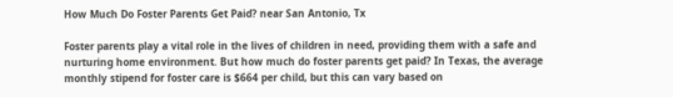How Much Do Foster Parents Get Paid? near San Antonio, Tx

Foster parents play a vital role in the lives of children in need, providing them with a safe and nurturing home environment. But how much do foster parents get paid? In Texas, the average monthly stipend for foster care is $664 per child, but this can vary based on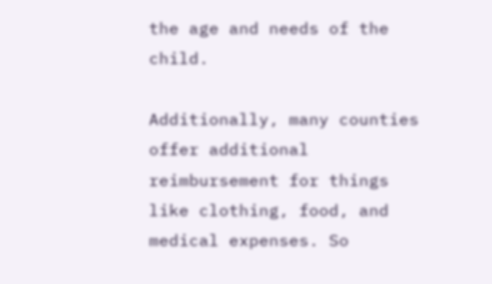the age and needs of the child.

Additionally, many counties offer additional reimbursement for things like clothing, food, and medical expenses. So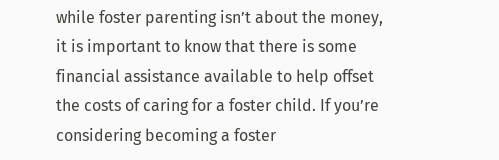while foster parenting isn’t about the money, it is important to know that there is some financial assistance available to help offset the costs of caring for a foster child. If you’re considering becoming a foster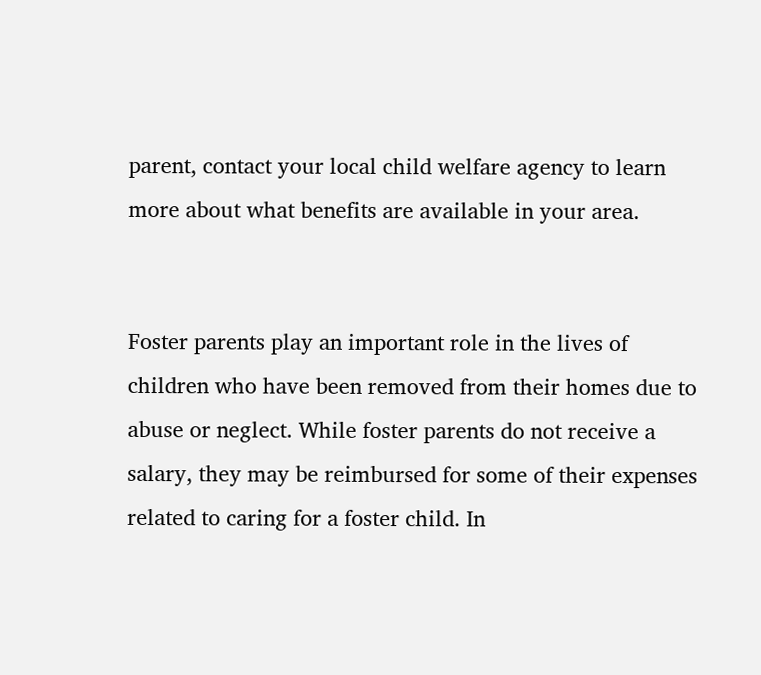parent, contact your local child welfare agency to learn more about what benefits are available in your area.


Foster parents play an important role in the lives of children who have been removed from their homes due to abuse or neglect. While foster parents do not receive a salary, they may be reimbursed for some of their expenses related to caring for a foster child. In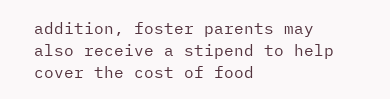addition, foster parents may also receive a stipend to help cover the cost of food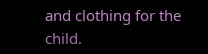and clothing for the child.